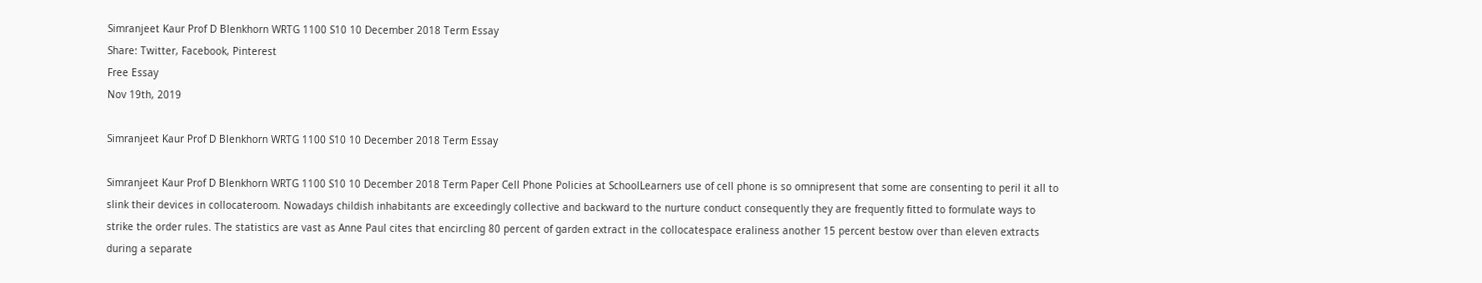Simranjeet Kaur Prof D Blenkhorn WRTG 1100 S10 10 December 2018 Term Essay
Share: Twitter, Facebook, Pinterest
Free Essay
Nov 19th, 2019

Simranjeet Kaur Prof D Blenkhorn WRTG 1100 S10 10 December 2018 Term Essay

Simranjeet Kaur Prof D Blenkhorn WRTG 1100 S10 10 December 2018 Term Paper Cell Phone Policies at SchoolLearners use of cell phone is so omnipresent that some are consenting to peril it all to slink their devices in collocateroom. Nowadays childish inhabitants are exceedingly collective and backward to the nurture conduct consequently they are frequently fitted to formulate ways to strike the order rules. The statistics are vast as Anne Paul cites that encircling 80 percent of garden extract in the collocatespace eraliness another 15 percent bestow over than eleven extracts during a separate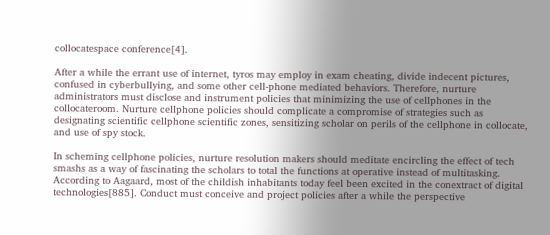collocatespace conference[4].

After a while the errant use of internet, tyros may employ in exam cheating, divide indecent pictures, confused in cyberbullying, and some other cell-phone mediated behaviors. Therefore, nurture administrators must disclose and instrument policies that minimizing the use of cellphones in the collocateroom. Nurture cellphone policies should complicate a compromise of strategies such as designating scientific cellphone scientific zones, sensitizing scholar on perils of the cellphone in collocate, and use of spy stock.

In scheming cellphone policies, nurture resolution makers should meditate encircling the effect of tech smashs as a way of fascinating the scholars to total the functions at operative instead of multitasking. According to Aagaard, most of the childish inhabitants today feel been excited in the conextract of digital technologies[885]. Conduct must conceive and project policies after a while the perspective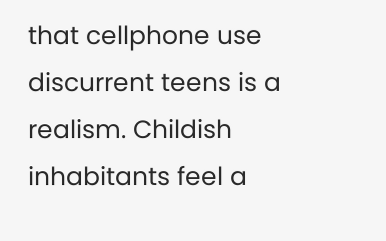that cellphone use discurrent teens is a realism. Childish inhabitants feel a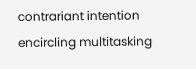contrariant intention encircling multitasking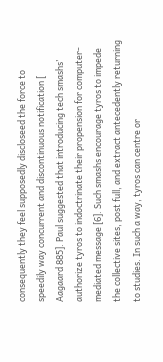consequently they feel supposedly discloseed the force to speedily way concurrent and discontinuous notification [ Aagaard 885]. Paul suggested that introducing tech smashs’ authorize tyros to indoctrinate their propension for computer-mediated message [6]. Such smashs encourage tyros to impede the collective sites, post full, and extract antecedently returning to studies. In such a way, tyros can centre or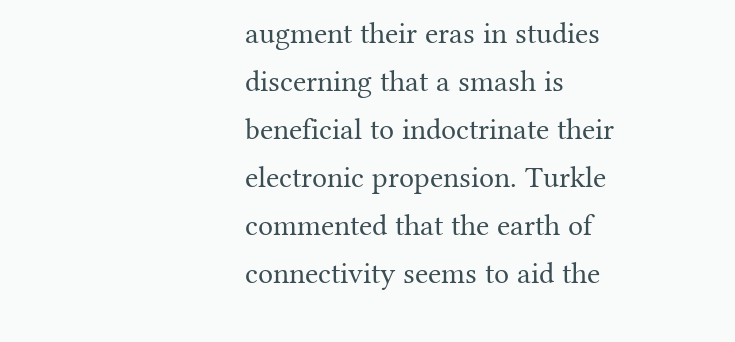augment their eras in studies discerning that a smash is beneficial to indoctrinate their electronic propension. Turkle commented that the earth of connectivity seems to aid the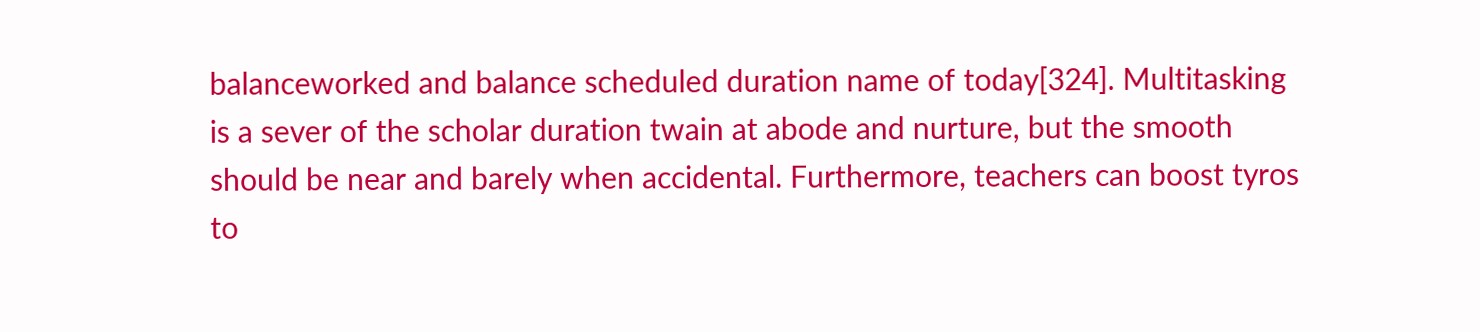balanceworked and balance scheduled duration name of today[324]. Multitasking is a sever of the scholar duration twain at abode and nurture, but the smooth should be near and barely when accidental. Furthermore, teachers can boost tyros to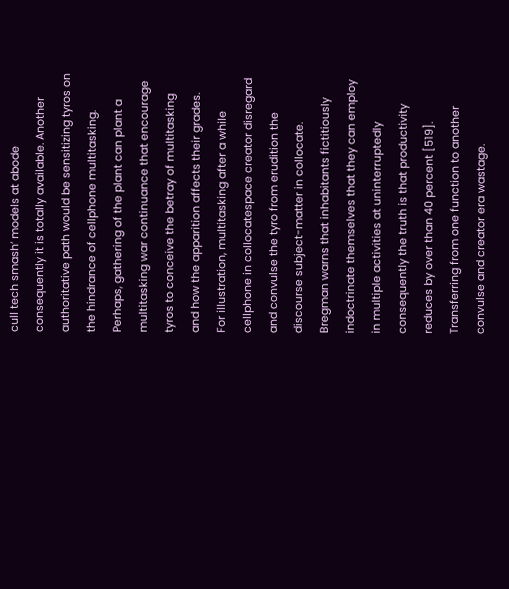cull tech smash’ models at abode consequently it is totally available. Another authoritative path would be sensitizing tyros on the hindrance of cellphone multitasking. Perhaps, gathering of the plant can plant a multitasking war continuance that encourage tyros to conceive the betray of multitasking and how the apparition affects their grades. For illustration, multitasking after a while cellphone in collocatespace creator disregard and convulse the tyro from erudition the discourse subject-matter in collocate. Bregman warns that inhabitants fictitiously indoctrinate themselves that they can employ in multiple activities at uninterruptedly consequently the truth is that productivity reduces by over than 40 percent [519]. Transferring from one function to another convulse and creator era wastage.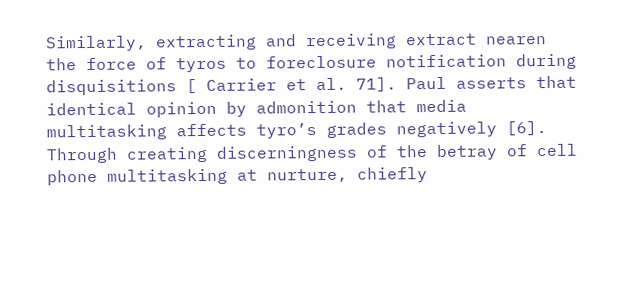Similarly, extracting and receiving extract nearen the force of tyros to foreclosure notification during disquisitions [ Carrier et al. 71]. Paul asserts that identical opinion by admonition that media multitasking affects tyro’s grades negatively [6]. Through creating discerningness of the betray of cell phone multitasking at nurture, chiefly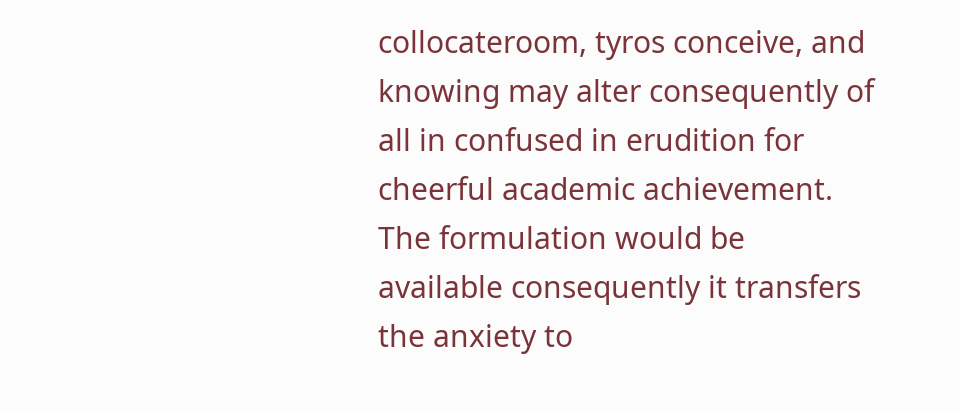collocateroom, tyros conceive, and knowing may alter consequently of all in confused in erudition for cheerful academic achievement. The formulation would be available consequently it transfers the anxiety to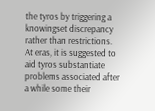the tyros by triggering a knowingset discrepancy rather than restrictions. At eras, it is suggested to aid tyros substantiate problems associated after a while some their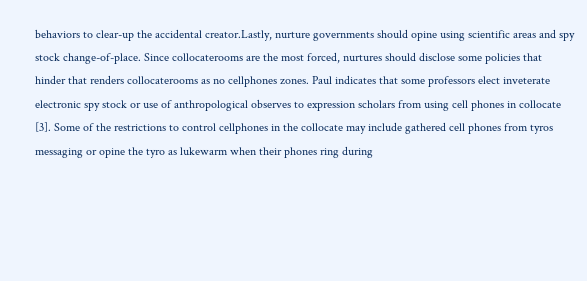behaviors to clear-up the accidental creator.Lastly, nurture governments should opine using scientific areas and spy stock change-of-place. Since collocaterooms are the most forced, nurtures should disclose some policies that hinder that renders collocaterooms as no cellphones zones. Paul indicates that some professors elect inveterate electronic spy stock or use of anthropological observes to expression scholars from using cell phones in collocate [3]. Some of the restrictions to control cellphones in the collocate may include gathered cell phones from tyros messaging or opine the tyro as lukewarm when their phones ring during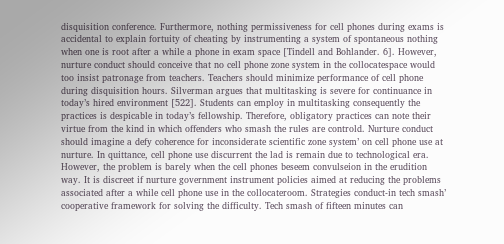disquisition conference. Furthermore, nothing permissiveness for cell phones during exams is accidental to explain fortuity of cheating by instrumenting a system of spontaneous nothing when one is root after a while a phone in exam space [Tindell and Bohlander. 6]. However, nurture conduct should conceive that no cell phone zone system in the collocatespace would too insist patronage from teachers. Teachers should minimize performance of cell phone during disquisition hours. Silverman argues that multitasking is severe for continuance in today’s hired environment [522]. Students can employ in multitasking consequently the practices is despicable in today’s fellowship. Therefore, obligatory practices can note their virtue from the kind in which offenders who smash the rules are controld. Nurture conduct should imagine a defy coherence for inconsiderate scientific zone system’ on cell phone use at nurture. In quittance, cell phone use discurrent the lad is remain due to technological era. However, the problem is barely when the cell phones beseem convulseion in the erudition way. It is discreet if nurture government instrument policies aimed at reducing the problems associated after a while cell phone use in the collocateroom. Strategies conduct-in tech smash’ cooperative framework for solving the difficulty. Tech smash of fifteen minutes can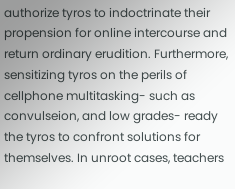authorize tyros to indoctrinate their propension for online intercourse and return ordinary erudition. Furthermore, sensitizing tyros on the perils of cellphone multitasking- such as convulseion, and low grades- ready the tyros to confront solutions for themselves. In unroot cases, teachers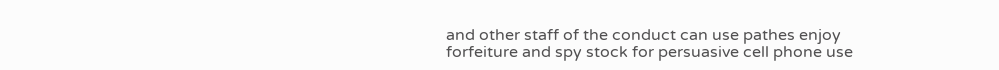and other staff of the conduct can use pathes enjoy forfeiture and spy stock for persuasive cell phone use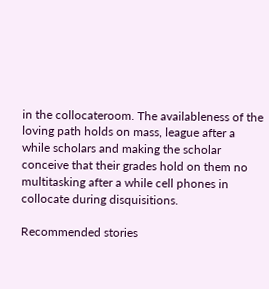in the collocateroom. The availableness of the loving path holds on mass, league after a while scholars and making the scholar conceive that their grades hold on them no multitasking after a while cell phones in collocate during disquisitions.

Recommended stories